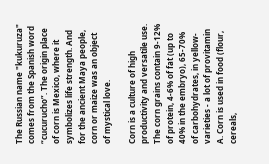The Russian name "kukuruza" comes from the Spanish word “cucurucho”. The origin place of corn is Mexico, where it symbolizes life strength. And for the ancient Maya people, corn or maize was an object of mystical love.

Corn is a culture of high productivity and versatile use. The corn grains contain 9-12% of protein, 4-6% of fat (up to 40% in the embryo), 65-70% of carbohydrates, in yellow-varieties - a lot of provitamin A. Corn is used in food (flour, cereals,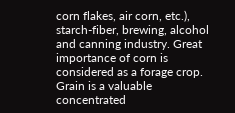corn flakes, air corn, etc.), starch-fiber, brewing, alcohol and canning industry. Great importance of corn is considered as a forage crop. Grain is a valuable concentrated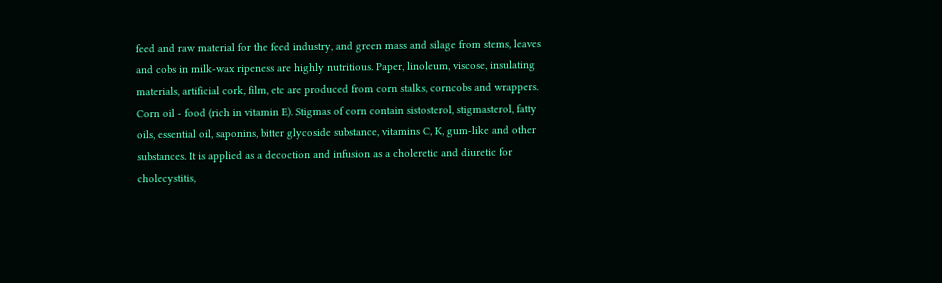feed and raw material for the feed industry, and green mass and silage from stems, leaves and cobs in milk-wax ripeness are highly nutritious. Paper, linoleum, viscose, insulating materials, artificial cork, film, etc are produced from corn stalks, corncobs and wrappers. Corn oil - food (rich in vitamin E). Stigmas of corn contain sistosterol, stigmasterol, fatty oils, essential oil, saponins, bitter glycoside substance, vitamins C, K, gum-like and other substances. It is applied as a decoction and infusion as a choleretic and diuretic for cholecystitis,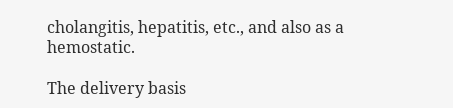cholangitis, hepatitis, etc., and also as a hemostatic.

The delivery basis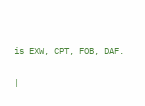is EXW, CPT, FOB, DAF.

|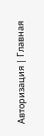Авторизация | Главная